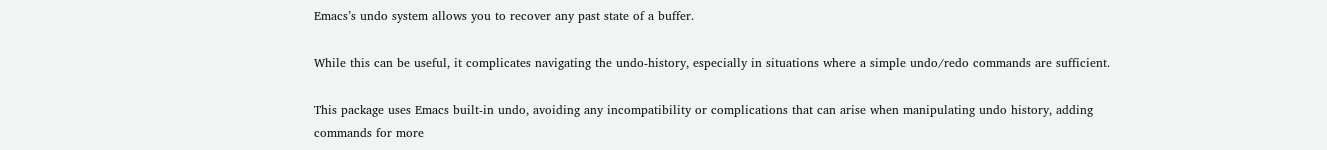Emacs’s undo system allows you to recover any past state of a buffer.

While this can be useful, it complicates navigating the undo-history, especially in situations where a simple undo/redo commands are sufficient.

This package uses Emacs built-in undo, avoiding any incompatibility or complications that can arise when manipulating undo history, adding commands for more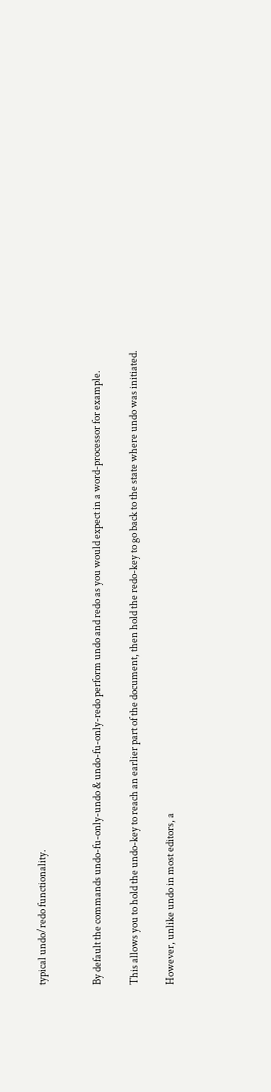typical undo/redo functionality.


By default the commands undo-fu-only-undo & undo-fu-only-redo perform undo and redo as you would expect in a word-processor for example.

This allows you to hold the undo-key to reach an earlier part of the document, then hold the redo-key to go back to the state where undo was initiated.

However, unlike undo in most editors, a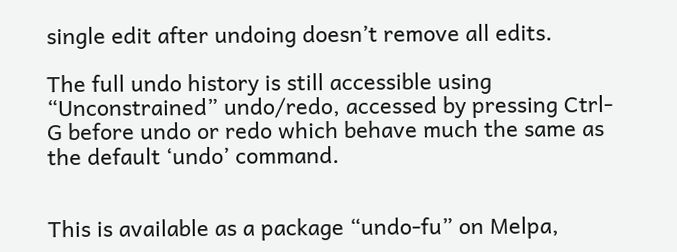single edit after undoing doesn’t remove all edits.

The full undo history is still accessible using “Unconstrained” undo/redo, accessed by pressing Ctrl-G before undo or redo which behave much the same as the default ‘undo’ command.


This is available as a package “undo-fu” on Melpa,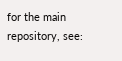for the main repository, see: